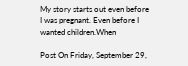My story starts out even before I was pregnant. Even before I wanted children.When

Post On Friday, September 29,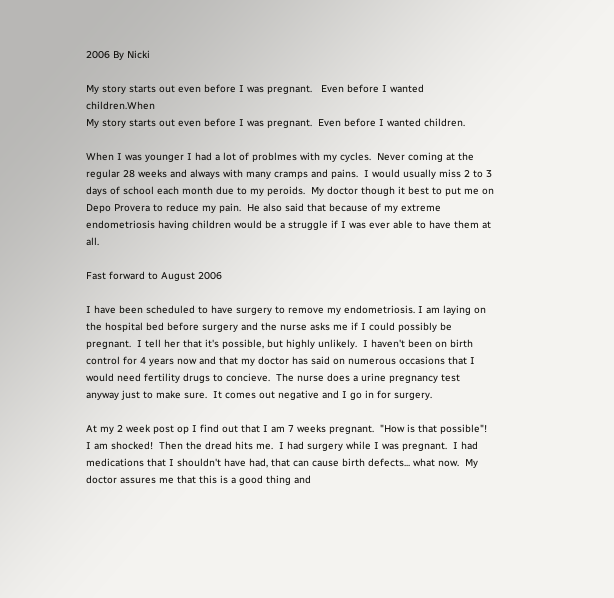2006 By Nicki

My story starts out even before I was pregnant.   Even before I wanted children.When
My story starts out even before I was pregnant.  Even before I wanted children.

When I was younger I had a lot of problmes with my cycles.  Never coming at the regular 28 weeks and always with many cramps and pains.  I would usually miss 2 to 3 days of school each month due to my peroids.  My doctor though it best to put me on Depo Provera to reduce my pain.  He also said that because of my extreme endometriosis having children would be a struggle if I was ever able to have them at all.

Fast forward to August 2006

I have been scheduled to have surgery to remove my endometriosis. I am laying on the hospital bed before surgery and the nurse asks me if I could possibly be pregnant.  I tell her that it's possible, but highly unlikely.  I haven't been on birth control for 4 years now and that my doctor has said on numerous occasions that I would need fertility drugs to concieve.  The nurse does a urine pregnancy test anyway just to make sure.  It comes out negative and I go in for surgery.

At my 2 week post op I find out that I am 7 weeks pregnant.  "How is that possible"!  I am shocked!  Then the dread hits me.  I had surgery while I was pregnant.  I had medications that I shouldn't have had, that can cause birth defects... what now.  My doctor assures me that this is a good thing and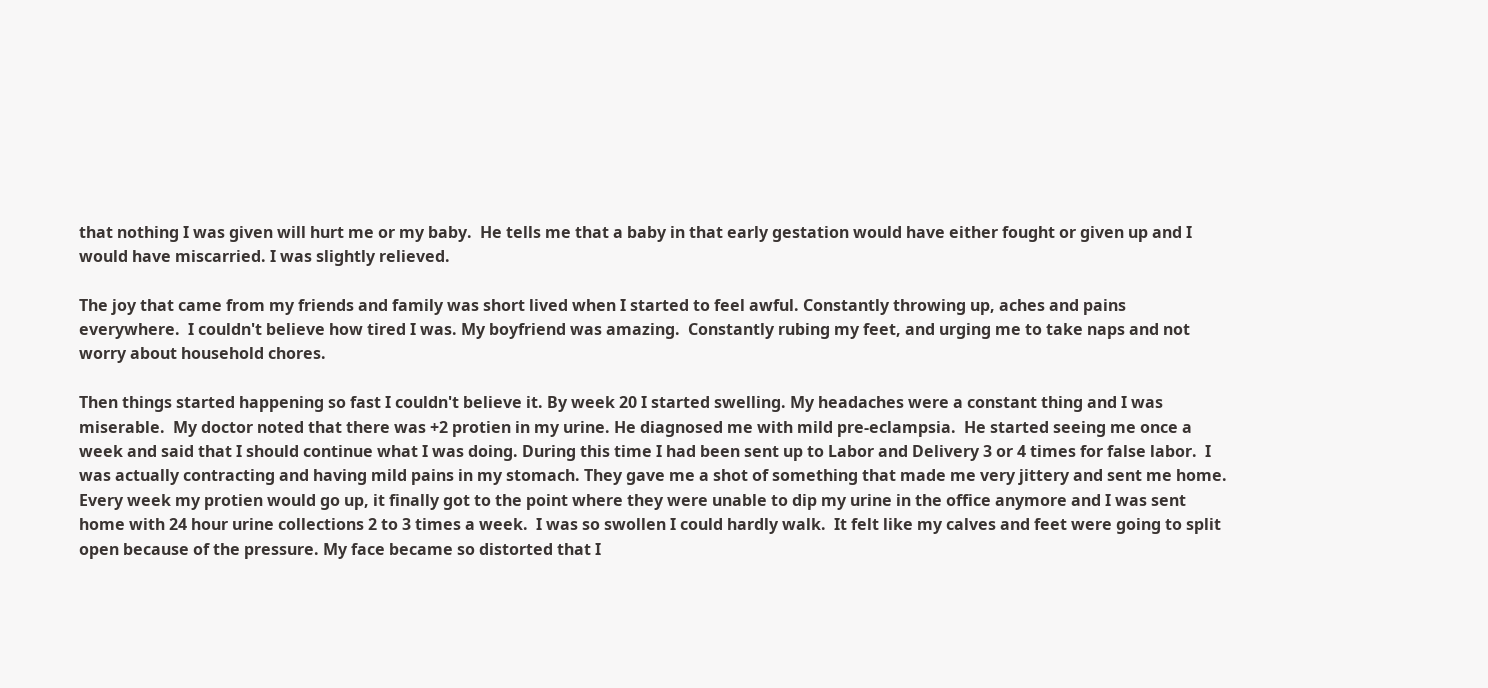that nothing I was given will hurt me or my baby.  He tells me that a baby in that early gestation would have either fought or given up and I would have miscarried. I was slightly relieved.

The joy that came from my friends and family was short lived when I started to feel awful. Constantly throwing up, aches and pains everywhere.  I couldn't believe how tired I was. My boyfriend was amazing.  Constantly rubing my feet, and urging me to take naps and not worry about household chores.

Then things started happening so fast I couldn't believe it. By week 20 I started swelling. My headaches were a constant thing and I was miserable.  My doctor noted that there was +2 protien in my urine. He diagnosed me with mild pre-eclampsia.  He started seeing me once a week and said that I should continue what I was doing. During this time I had been sent up to Labor and Delivery 3 or 4 times for false labor.  I was actually contracting and having mild pains in my stomach. They gave me a shot of something that made me very jittery and sent me home.  Every week my protien would go up, it finally got to the point where they were unable to dip my urine in the office anymore and I was sent home with 24 hour urine collections 2 to 3 times a week.  I was so swollen I could hardly walk.  It felt like my calves and feet were going to split open because of the pressure. My face became so distorted that I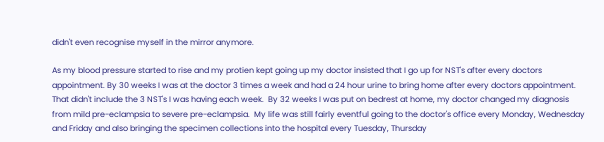didn't even recognise myself in the mirror anymore.

As my blood pressure started to rise and my protien kept going up my doctor insisted that I go up for NST's after every doctors appointment. By 30 weeks I was at the doctor 3 times a week and had a 24 hour urine to bring home after every doctors appointment. That didn't include the 3 NST's I was having each week.  By 32 weeks I was put on bedrest at home, my doctor changed my diagnosis from mild pre-eclampsia to severe pre-eclampsia.  My life was still fairly eventful going to the doctor's office every Monday, Wednesday and Friday and also bringing the specimen collections into the hospital every Tuesday, Thursday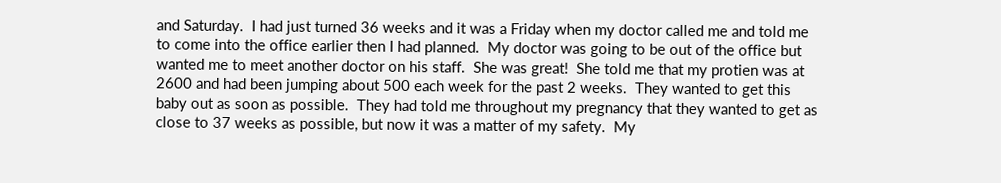and Saturday.  I had just turned 36 weeks and it was a Friday when my doctor called me and told me to come into the office earlier then I had planned.  My doctor was going to be out of the office but wanted me to meet another doctor on his staff.  She was great!  She told me that my protien was at 2600 and had been jumping about 500 each week for the past 2 weeks.  They wanted to get this baby out as soon as possible.  They had told me throughout my pregnancy that they wanted to get as close to 37 weeks as possible, but now it was a matter of my safety.  My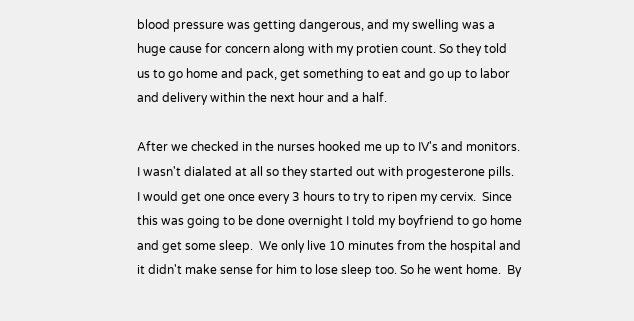blood pressure was getting dangerous, and my swelling was a huge cause for concern along with my protien count. So they told us to go home and pack, get something to eat and go up to labor and delivery within the next hour and a half.

After we checked in the nurses hooked me up to IV's and monitors.  I wasn't dialated at all so they started out with progesterone pills.  I would get one once every 3 hours to try to ripen my cervix.  Since this was going to be done overnight I told my boyfriend to go home and get some sleep.  We only live 10 minutes from the hospital and it didn't make sense for him to lose sleep too. So he went home.  By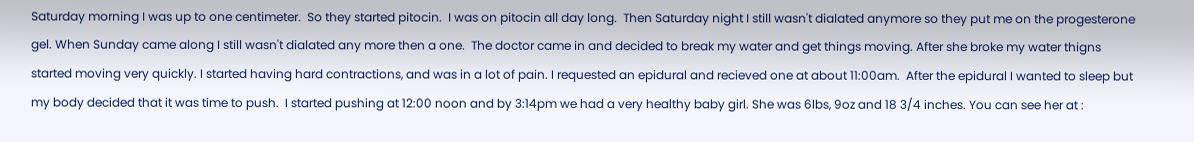Saturday morning I was up to one centimeter.  So they started pitocin.  I was on pitocin all day long.  Then Saturday night I still wasn't dialated anymore so they put me on the progesterone gel. When Sunday came along I still wasn't dialated any more then a one.  The doctor came in and decided to break my water and get things moving. After she broke my water thigns started moving very quickly. I started having hard contractions, and was in a lot of pain. I requested an epidural and recieved one at about 11:00am.  After the epidural I wanted to sleep but my body decided that it was time to push.  I started pushing at 12:00 noon and by 3:14pm we had a very healthy baby girl. She was 6lbs, 9oz and 18 3/4 inches. You can see her at :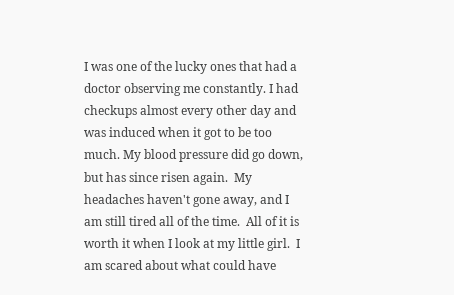I was one of the lucky ones that had a doctor observing me constantly. I had checkups almost every other day and was induced when it got to be too much. My blood pressure did go down, but has since risen again.  My headaches haven't gone away, and I am still tired all of the time.  All of it is worth it when I look at my little girl.  I am scared about what could have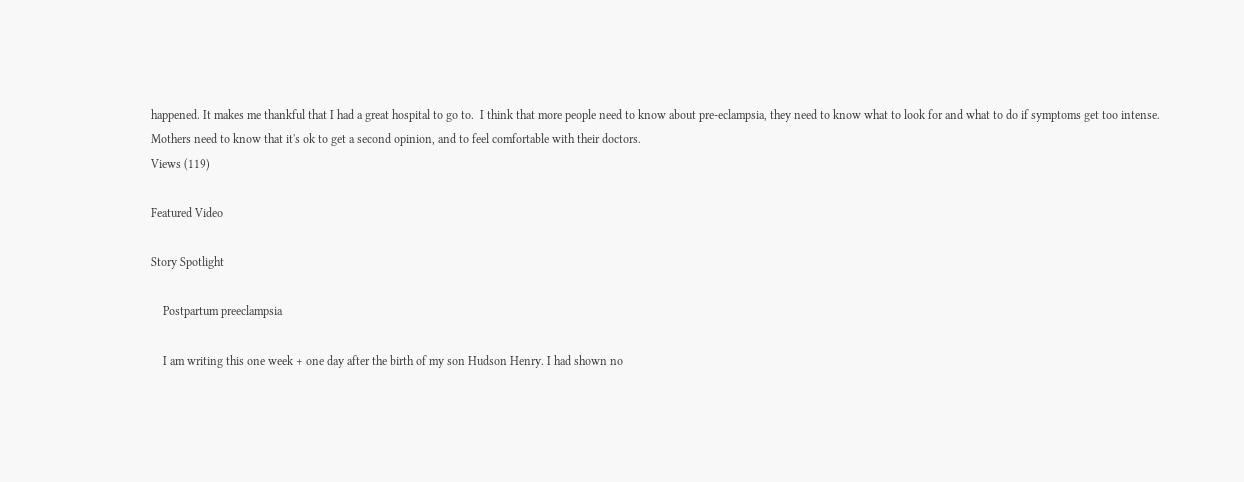happened. It makes me thankful that I had a great hospital to go to.  I think that more people need to know about pre-eclampsia, they need to know what to look for and what to do if symptoms get too intense.  Mothers need to know that it's ok to get a second opinion, and to feel comfortable with their doctors.
Views (119)

Featured Video

Story Spotlight

    Postpartum preeclampsia

    I am writing this one week + one day after the birth of my son Hudson Henry. I had shown no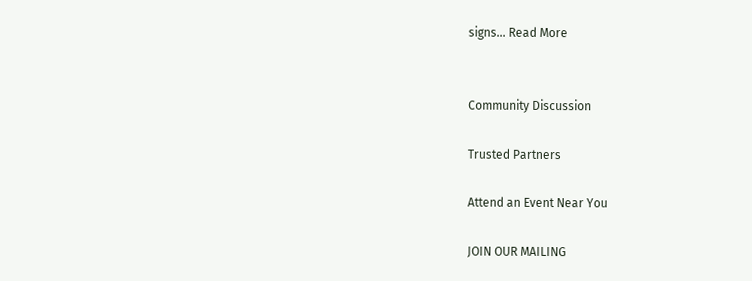signs... Read More


Community Discussion

Trusted Partners

Attend an Event Near You

JOIN OUR MAILING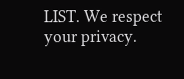LIST. We respect your privacy.